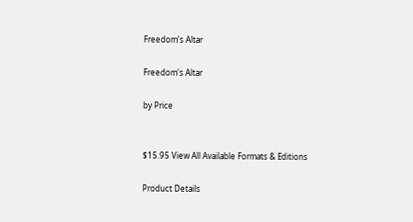Freedom's Altar

Freedom's Altar

by Price


$15.95 View All Available Formats & Editions

Product Details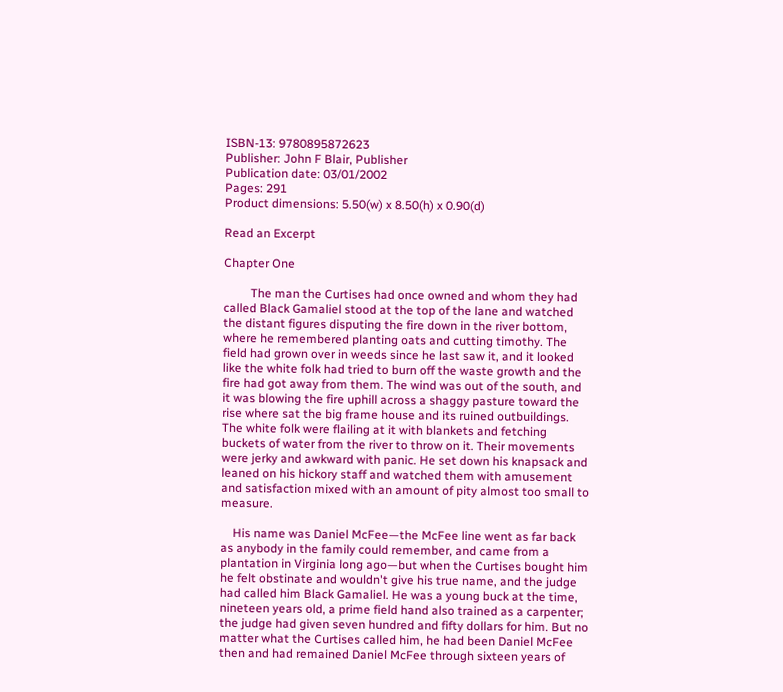ISBN-13: 9780895872623
Publisher: John F Blair, Publisher
Publication date: 03/01/2002
Pages: 291
Product dimensions: 5.50(w) x 8.50(h) x 0.90(d)

Read an Excerpt

Chapter One

         The man the Curtises had once owned and whom they had called Black Gamaliel stood at the top of the lane and watched the distant figures disputing the fire down in the river bottom, where he remembered planting oats and cutting timothy. The field had grown over in weeds since he last saw it, and it looked like the white folk had tried to burn off the waste growth and the fire had got away from them. The wind was out of the south, and it was blowing the fire uphill across a shaggy pasture toward the rise where sat the big frame house and its ruined outbuildings. The white folk were flailing at it with blankets and fetching buckets of water from the river to throw on it. Their movements were jerky and awkward with panic. He set down his knapsack and leaned on his hickory staff and watched them with amusement and satisfaction mixed with an amount of pity almost too small to measure.

    His name was Daniel McFee—the McFee line went as far back as anybody in the family could remember, and came from a plantation in Virginia long ago—but when the Curtises bought him he felt obstinate and wouldn't give his true name, and the judge had called him Black Gamaliel. He was a young buck at the time, nineteen years old, a prime field hand also trained as a carpenter; the judge had given seven hundred and fifty dollars for him. But no matter what the Curtises called him, he had been Daniel McFee then and had remained Daniel McFee through sixteen years of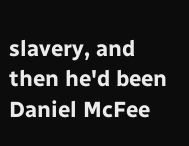slavery, and then he'd been Daniel McFee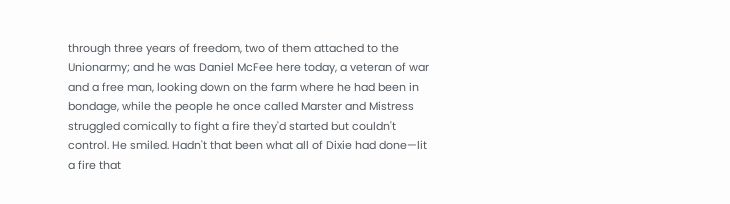through three years of freedom, two of them attached to the Unionarmy; and he was Daniel McFee here today, a veteran of war and a free man, looking down on the farm where he had been in bondage, while the people he once called Marster and Mistress struggled comically to fight a fire they'd started but couldn't control. He smiled. Hadn't that been what all of Dixie had done—lit a fire that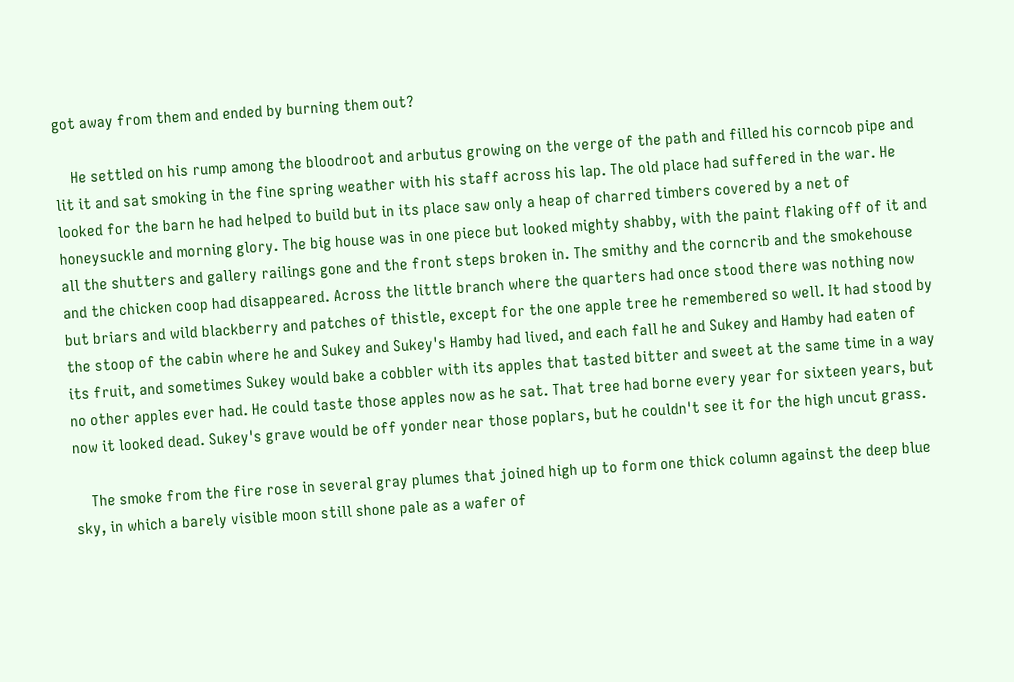got away from them and ended by burning them out?

    He settled on his rump among the bloodroot and arbutus growing on the verge of the path and filled his corncob pipe and lit it and sat smoking in the fine spring weather with his staff across his lap. The old place had suffered in the war. He looked for the barn he had helped to build but in its place saw only a heap of charred timbers covered by a net of honeysuckle and morning glory. The big house was in one piece but looked mighty shabby, with the paint flaking off of it and all the shutters and gallery railings gone and the front steps broken in. The smithy and the corncrib and the smokehouse and the chicken coop had disappeared. Across the little branch where the quarters had once stood there was nothing now but briars and wild blackberry and patches of thistle, except for the one apple tree he remembered so well. It had stood by the stoop of the cabin where he and Sukey and Sukey's Hamby had lived, and each fall he and Sukey and Hamby had eaten of its fruit, and sometimes Sukey would bake a cobbler with its apples that tasted bitter and sweet at the same time in a way no other apples ever had. He could taste those apples now as he sat. That tree had borne every year for sixteen years, but now it looked dead. Sukey's grave would be off yonder near those poplars, but he couldn't see it for the high uncut grass.

    The smoke from the fire rose in several gray plumes that joined high up to form one thick column against the deep blue sky, in which a barely visible moon still shone pale as a wafer of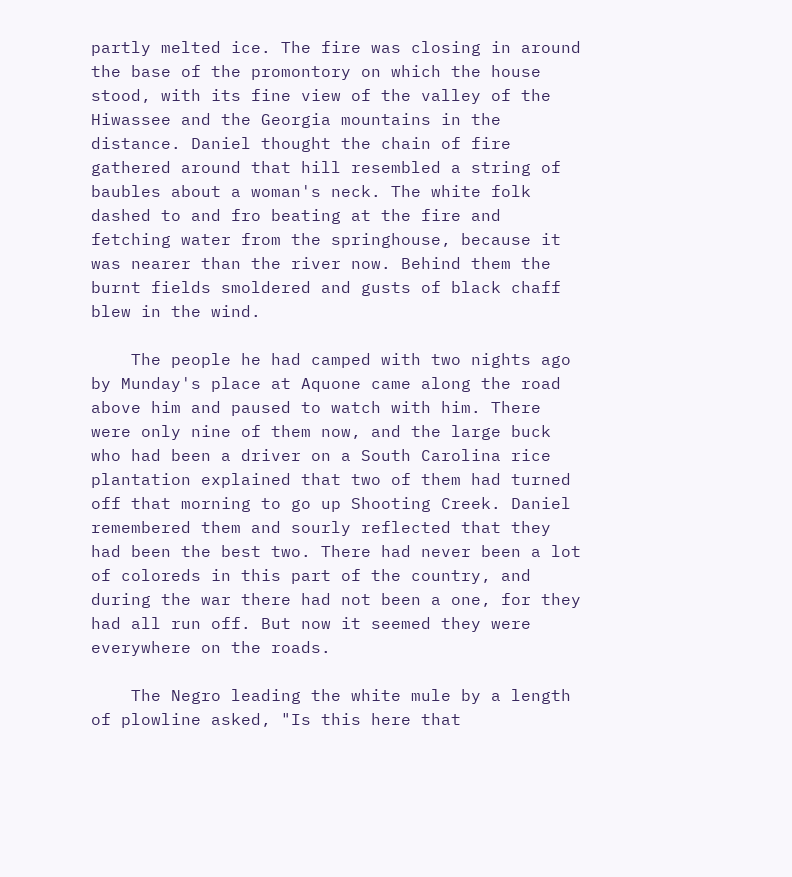partly melted ice. The fire was closing in around the base of the promontory on which the house stood, with its fine view of the valley of the Hiwassee and the Georgia mountains in the distance. Daniel thought the chain of fire gathered around that hill resembled a string of baubles about a woman's neck. The white folk dashed to and fro beating at the fire and fetching water from the springhouse, because it was nearer than the river now. Behind them the burnt fields smoldered and gusts of black chaff blew in the wind.

    The people he had camped with two nights ago by Munday's place at Aquone came along the road above him and paused to watch with him. There were only nine of them now, and the large buck who had been a driver on a South Carolina rice plantation explained that two of them had turned off that morning to go up Shooting Creek. Daniel remembered them and sourly reflected that they had been the best two. There had never been a lot of coloreds in this part of the country, and during the war there had not been a one, for they had all run off. But now it seemed they were everywhere on the roads.

    The Negro leading the white mule by a length of plowline asked, "Is this here that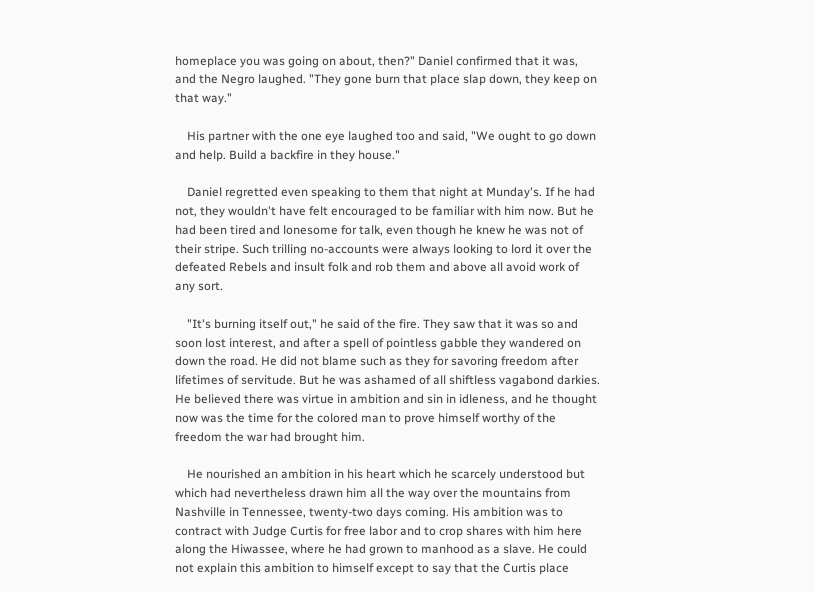homeplace you was going on about, then?" Daniel confirmed that it was, and the Negro laughed. "They gone burn that place slap down, they keep on that way."

    His partner with the one eye laughed too and said, "We ought to go down and help. Build a backfire in they house."

    Daniel regretted even speaking to them that night at Munday's. If he had not, they wouldn't have felt encouraged to be familiar with him now. But he had been tired and lonesome for talk, even though he knew he was not of their stripe. Such trilling no-accounts were always looking to lord it over the defeated Rebels and insult folk and rob them and above all avoid work of any sort.

    "It's burning itself out," he said of the fire. They saw that it was so and soon lost interest, and after a spell of pointless gabble they wandered on down the road. He did not blame such as they for savoring freedom after lifetimes of servitude. But he was ashamed of all shiftless vagabond darkies. He believed there was virtue in ambition and sin in idleness, and he thought now was the time for the colored man to prove himself worthy of the freedom the war had brought him.

    He nourished an ambition in his heart which he scarcely understood but which had nevertheless drawn him all the way over the mountains from Nashville in Tennessee, twenty-two days coming. His ambition was to contract with Judge Curtis for free labor and to crop shares with him here along the Hiwassee, where he had grown to manhood as a slave. He could not explain this ambition to himself except to say that the Curtis place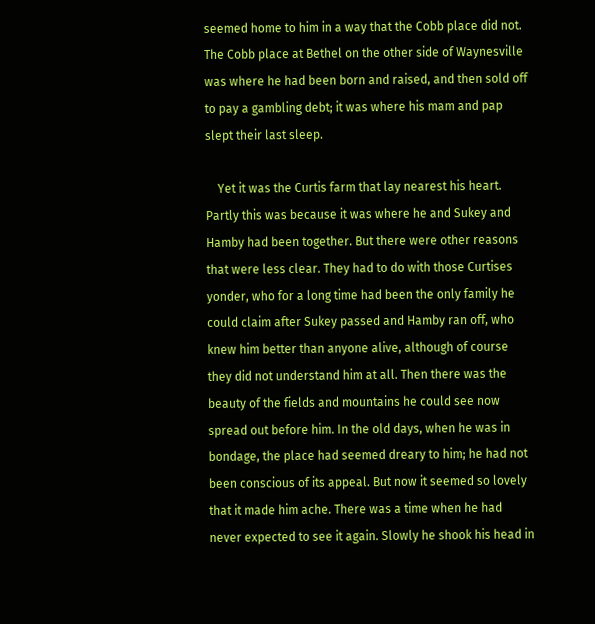seemed home to him in a way that the Cobb place did not. The Cobb place at Bethel on the other side of Waynesville was where he had been born and raised, and then sold off to pay a gambling debt; it was where his mam and pap slept their last sleep.

    Yet it was the Curtis farm that lay nearest his heart. Partly this was because it was where he and Sukey and Hamby had been together. But there were other reasons that were less clear. They had to do with those Curtises yonder, who for a long time had been the only family he could claim after Sukey passed and Hamby ran off, who knew him better than anyone alive, although of course they did not understand him at all. Then there was the beauty of the fields and mountains he could see now spread out before him. In the old days, when he was in bondage, the place had seemed dreary to him; he had not been conscious of its appeal. But now it seemed so lovely that it made him ache. There was a time when he had never expected to see it again. Slowly he shook his head in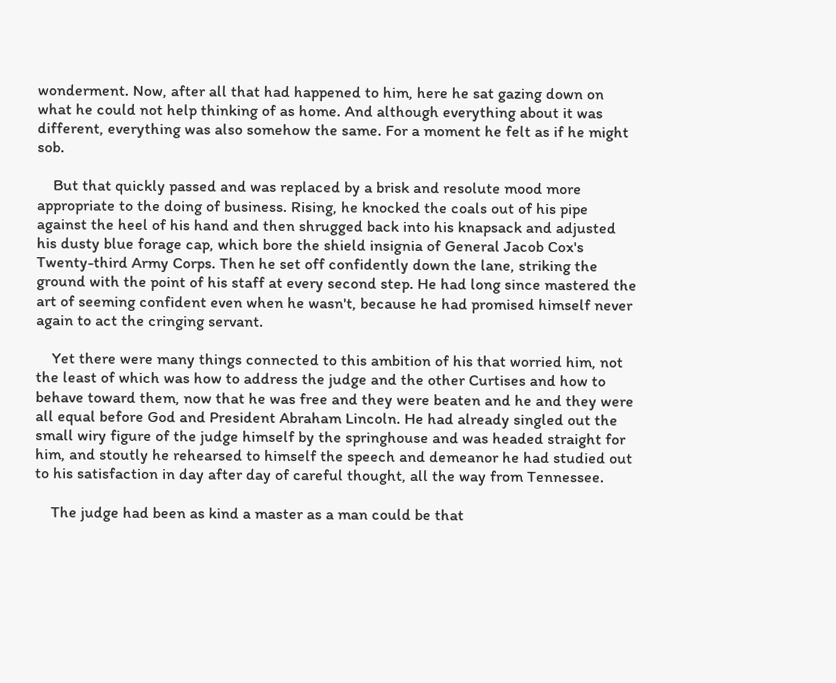wonderment. Now, after all that had happened to him, here he sat gazing down on what he could not help thinking of as home. And although everything about it was different, everything was also somehow the same. For a moment he felt as if he might sob.

    But that quickly passed and was replaced by a brisk and resolute mood more appropriate to the doing of business. Rising, he knocked the coals out of his pipe against the heel of his hand and then shrugged back into his knapsack and adjusted his dusty blue forage cap, which bore the shield insignia of General Jacob Cox's Twenty-third Army Corps. Then he set off confidently down the lane, striking the ground with the point of his staff at every second step. He had long since mastered the art of seeming confident even when he wasn't, because he had promised himself never again to act the cringing servant.

    Yet there were many things connected to this ambition of his that worried him, not the least of which was how to address the judge and the other Curtises and how to behave toward them, now that he was free and they were beaten and he and they were all equal before God and President Abraham Lincoln. He had already singled out the small wiry figure of the judge himself by the springhouse and was headed straight for him, and stoutly he rehearsed to himself the speech and demeanor he had studied out to his satisfaction in day after day of careful thought, all the way from Tennessee.

    The judge had been as kind a master as a man could be that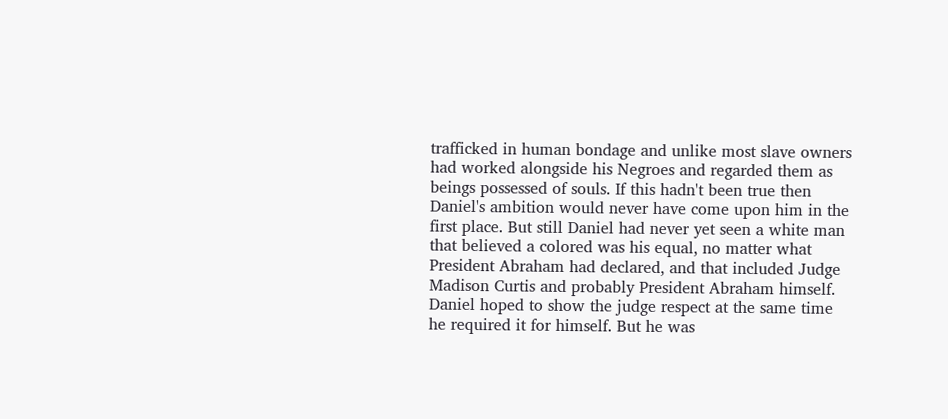trafficked in human bondage and unlike most slave owners had worked alongside his Negroes and regarded them as beings possessed of souls. If this hadn't been true then Daniel's ambition would never have come upon him in the first place. But still Daniel had never yet seen a white man that believed a colored was his equal, no matter what President Abraham had declared, and that included Judge Madison Curtis and probably President Abraham himself. Daniel hoped to show the judge respect at the same time he required it for himself. But he was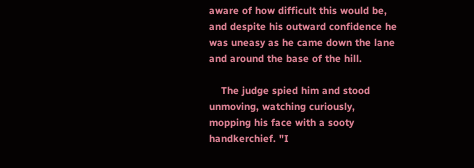aware of how difficult this would be, and despite his outward confidence he was uneasy as he came down the lane and around the base of the hill.

    The judge spied him and stood unmoving, watching curiously, mopping his face with a sooty handkerchief. "I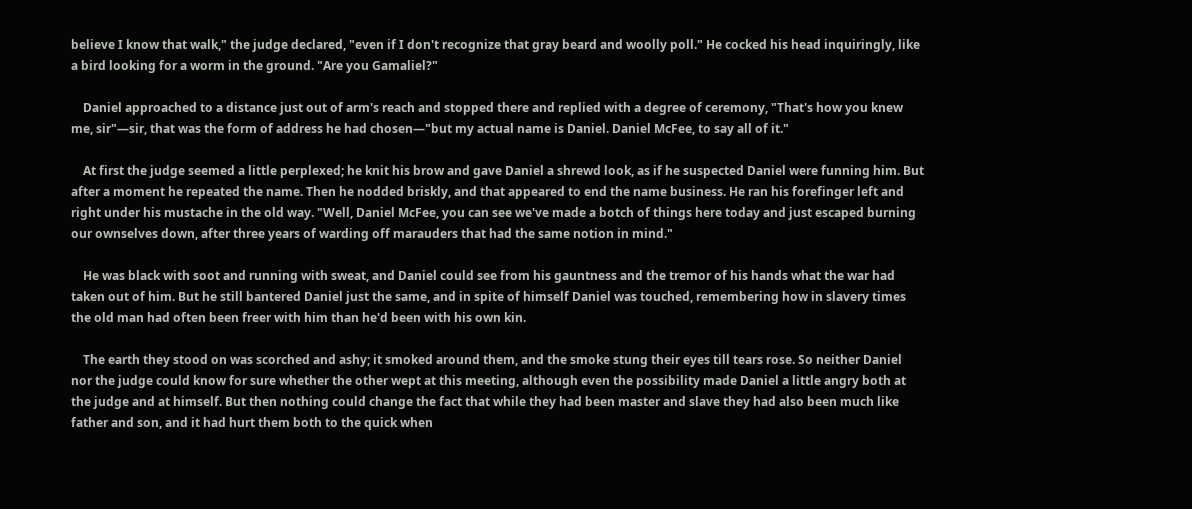believe I know that walk," the judge declared, "even if I don't recognize that gray beard and woolly poll." He cocked his head inquiringly, like a bird looking for a worm in the ground. "Are you Gamaliel?"

    Daniel approached to a distance just out of arm's reach and stopped there and replied with a degree of ceremony, "That's how you knew me, sir"—sir, that was the form of address he had chosen—"but my actual name is Daniel. Daniel McFee, to say all of it."

    At first the judge seemed a little perplexed; he knit his brow and gave Daniel a shrewd look, as if he suspected Daniel were funning him. But after a moment he repeated the name. Then he nodded briskly, and that appeared to end the name business. He ran his forefinger left and right under his mustache in the old way. "Well, Daniel McFee, you can see we've made a botch of things here today and just escaped burning our ownselves down, after three years of warding off marauders that had the same notion in mind."

    He was black with soot and running with sweat, and Daniel could see from his gauntness and the tremor of his hands what the war had taken out of him. But he still bantered Daniel just the same, and in spite of himself Daniel was touched, remembering how in slavery times the old man had often been freer with him than he'd been with his own kin.

    The earth they stood on was scorched and ashy; it smoked around them, and the smoke stung their eyes till tears rose. So neither Daniel nor the judge could know for sure whether the other wept at this meeting, although even the possibility made Daniel a little angry both at the judge and at himself. But then nothing could change the fact that while they had been master and slave they had also been much like father and son, and it had hurt them both to the quick when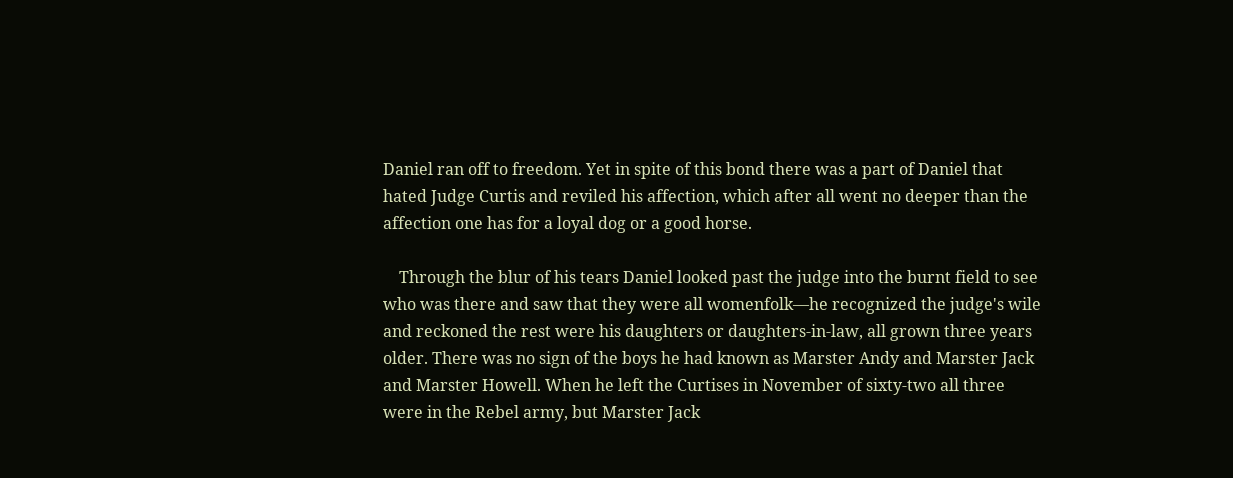Daniel ran off to freedom. Yet in spite of this bond there was a part of Daniel that hated Judge Curtis and reviled his affection, which after all went no deeper than the affection one has for a loyal dog or a good horse.

    Through the blur of his tears Daniel looked past the judge into the burnt field to see who was there and saw that they were all womenfolk—he recognized the judge's wile and reckoned the rest were his daughters or daughters-in-law, all grown three years older. There was no sign of the boys he had known as Marster Andy and Marster Jack and Marster Howell. When he left the Curtises in November of sixty-two all three were in the Rebel army, but Marster Jack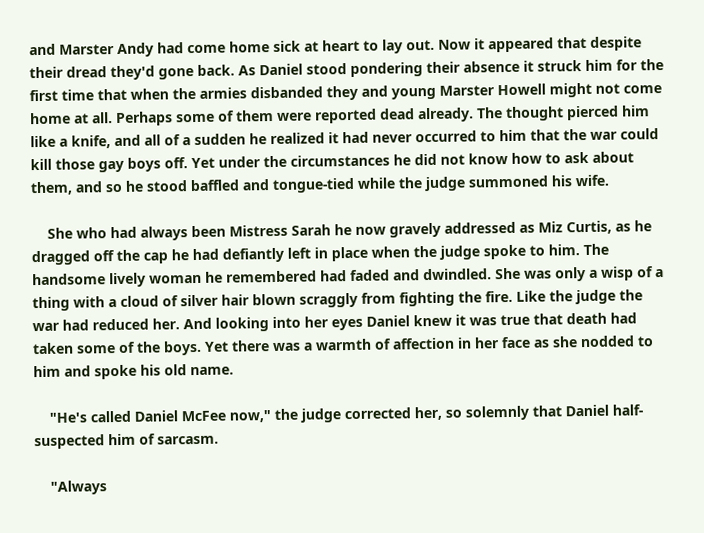and Marster Andy had come home sick at heart to lay out. Now it appeared that despite their dread they'd gone back. As Daniel stood pondering their absence it struck him for the first time that when the armies disbanded they and young Marster Howell might not come home at all. Perhaps some of them were reported dead already. The thought pierced him like a knife, and all of a sudden he realized it had never occurred to him that the war could kill those gay boys off. Yet under the circumstances he did not know how to ask about them, and so he stood baffled and tongue-tied while the judge summoned his wife.

    She who had always been Mistress Sarah he now gravely addressed as Miz Curtis, as he dragged off the cap he had defiantly left in place when the judge spoke to him. The handsome lively woman he remembered had faded and dwindled. She was only a wisp of a thing with a cloud of silver hair blown scraggly from fighting the fire. Like the judge the war had reduced her. And looking into her eyes Daniel knew it was true that death had taken some of the boys. Yet there was a warmth of affection in her face as she nodded to him and spoke his old name.

    "He's called Daniel McFee now," the judge corrected her, so solemnly that Daniel half-suspected him of sarcasm.

    "Always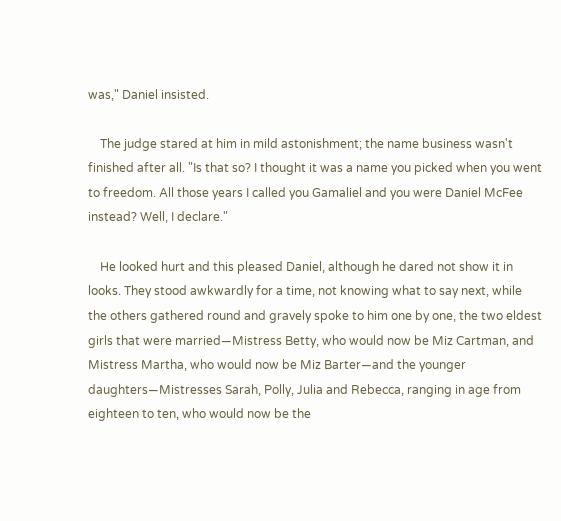was," Daniel insisted.

    The judge stared at him in mild astonishment; the name business wasn't finished after all. "Is that so? I thought it was a name you picked when you went to freedom. All those years I called you Gamaliel and you were Daniel McFee instead? Well, I declare."

    He looked hurt and this pleased Daniel, although he dared not show it in looks. They stood awkwardly for a time, not knowing what to say next, while the others gathered round and gravely spoke to him one by one, the two eldest girls that were married—Mistress Betty, who would now be Miz Cartman, and Mistress Martha, who would now be Miz Barter—and the younger daughters—Mistresses Sarah, Polly, Julia and Rebecca, ranging in age from eighteen to ten, who would now be the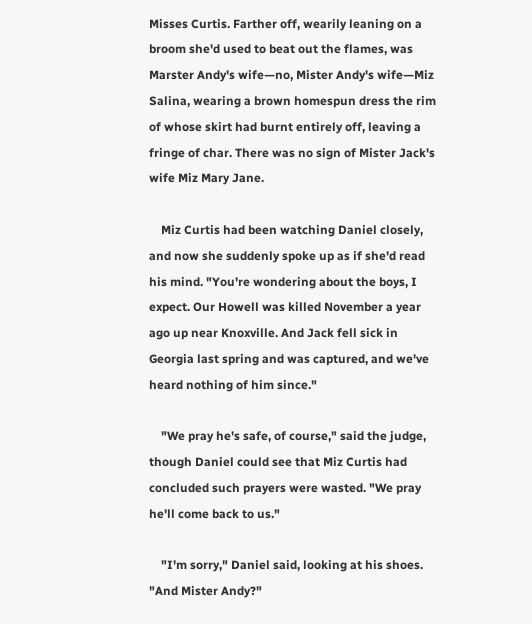Misses Curtis. Farther off, wearily leaning on a broom she'd used to beat out the flames, was Marster Andy's wife—no, Mister Andy's wife—Miz Salina, wearing a brown homespun dress the rim of whose skirt had burnt entirely off, leaving a fringe of char. There was no sign of Mister Jack's wife Miz Mary Jane.

    Miz Curtis had been watching Daniel closely, and now she suddenly spoke up as if she'd read his mind. "You're wondering about the boys, I expect. Our Howell was killed November a year ago up near Knoxville. And Jack fell sick in Georgia last spring and was captured, and we've heard nothing of him since."

    "We pray he's safe, of course," said the judge, though Daniel could see that Miz Curtis had concluded such prayers were wasted. "We pray he'll come back to us."

    "I'm sorry," Daniel said, looking at his shoes. "And Mister Andy?"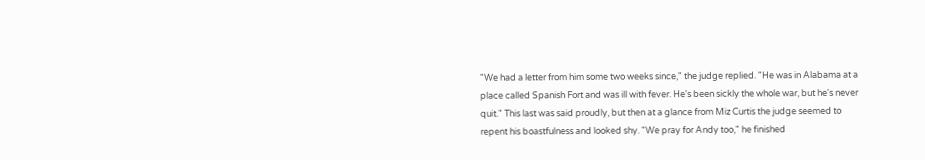"We had a letter from him some two weeks since," the judge replied. "He was in Alabama at a place called Spanish Fort and was ill with fever. He's been sickly the whole war, but he's never quit." This last was said proudly, but then at a glance from Miz Curtis the judge seemed to repent his boastfulness and looked shy. "We pray for Andy too," he finished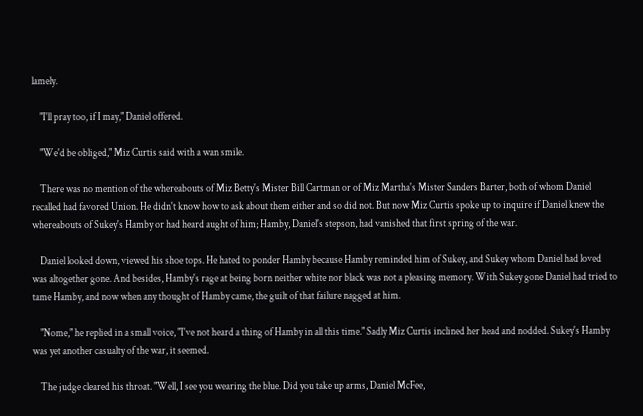lamely.

    "I'll pray too, if I may," Daniel offered.

    "We'd be obliged," Miz Curtis said with a wan smile.

    There was no mention of the whereabouts of Miz Betty's Mister Bill Cartman or of Miz Martha's Mister Sanders Barter, both of whom Daniel recalled had favored Union. He didn't know how to ask about them either and so did not. But now Miz Curtis spoke up to inquire if Daniel knew the whereabouts of Sukey's Hamby or had heard aught of him; Hamby, Daniel's stepson, had vanished that first spring of the war.

    Daniel looked down, viewed his shoe tops. He hated to ponder Hamby because Hamby reminded him of Sukey, and Sukey whom Daniel had loved was altogether gone. And besides, Hamby's rage at being born neither white nor black was not a pleasing memory. With Sukey gone Daniel had tried to tame Hamby, and now when any thought of Hamby came, the guilt of that failure nagged at him.

    "Nome," he replied in a small voice, "I've not heard a thing of Hamby in all this time." Sadly Miz Curtis inclined her head and nodded. Sukey's Hamby was yet another casualty of the war, it seemed.

    The judge cleared his throat. "Well, I see you wearing the blue. Did you take up arms, Daniel McFee,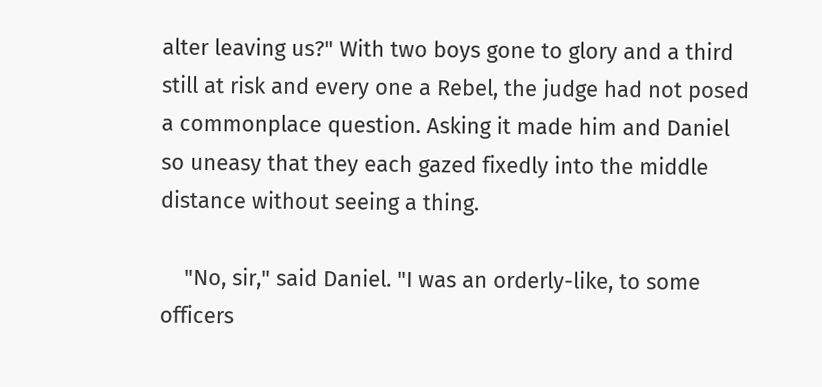alter leaving us?" With two boys gone to glory and a third still at risk and every one a Rebel, the judge had not posed a commonplace question. Asking it made him and Daniel so uneasy that they each gazed fixedly into the middle distance without seeing a thing.

    "No, sir," said Daniel. "I was an orderly-like, to some officers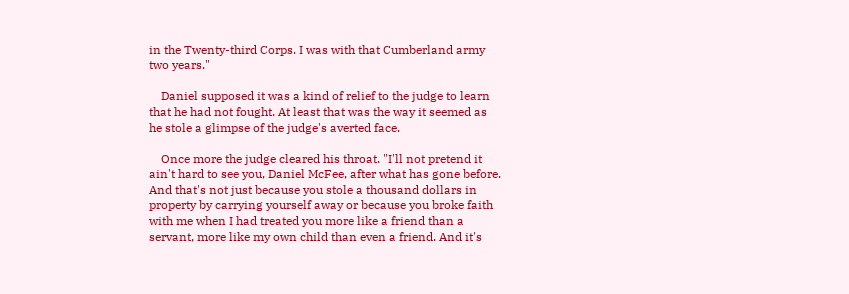in the Twenty-third Corps. I was with that Cumberland army two years."

    Daniel supposed it was a kind of relief to the judge to learn that he had not fought. At least that was the way it seemed as he stole a glimpse of the judge's averted face.

    Once more the judge cleared his throat. "I'll not pretend it ain't hard to see you, Daniel McFee, after what has gone before. And that's not just because you stole a thousand dollars in property by carrying yourself away or because you broke faith with me when I had treated you more like a friend than a servant, more like my own child than even a friend. And it's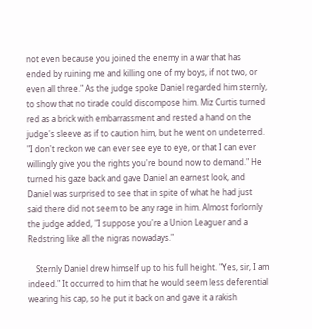not even because you joined the enemy in a war that has ended by ruining me and killing one of my boys, if not two, or even all three." As the judge spoke Daniel regarded him sternly, to show that no tirade could discompose him. Miz Curtis turned red as a brick with embarrassment and rested a hand on the judge's sleeve as if to caution him, but he went on undeterred. "I don't reckon we can ever see eye to eye, or that I can ever willingly give you the rights you're bound now to demand." He turned his gaze back and gave Daniel an earnest look, and Daniel was surprised to see that in spite of what he had just said there did not seem to be any rage in him. Almost forlornly the judge added, "I suppose you're a Union Leaguer and a Redstring like all the nigras nowadays."

    Sternly Daniel drew himself up to his full height. "Yes, sir, I am indeed." It occurred to him that he would seem less deferential wearing his cap, so he put it back on and gave it a rakish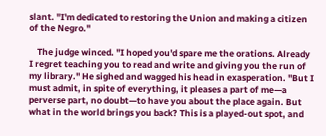slant. "I'm dedicated to restoring the Union and making a citizen of the Negro."

    The judge winced. "I hoped you'd spare me the orations. Already I regret teaching you to read and write and giving you the run of my library." He sighed and wagged his head in exasperation. "But I must admit, in spite of everything, it pleases a part of me—a perverse part, no doubt—to have you about the place again. But what in the world brings you back? This is a played-out spot, and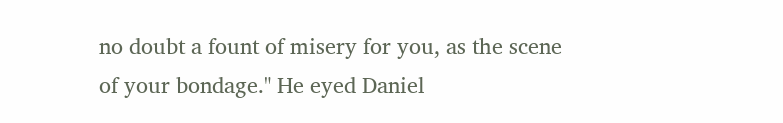no doubt a fount of misery for you, as the scene of your bondage." He eyed Daniel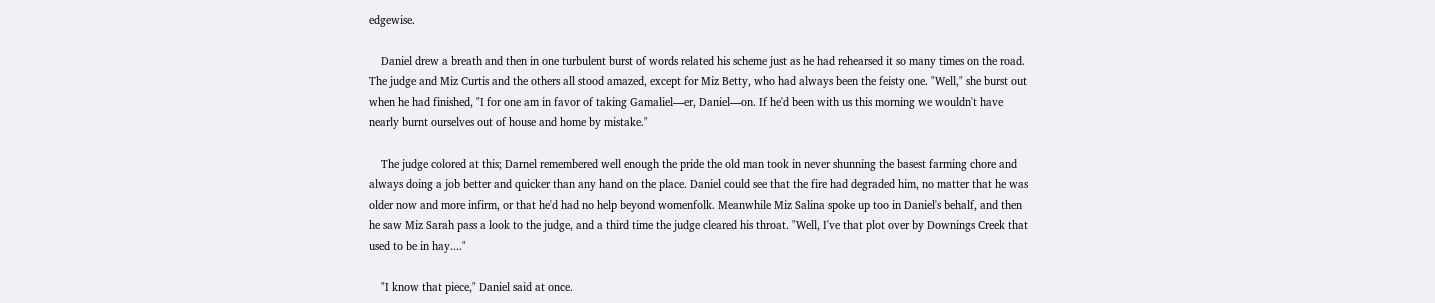edgewise.

    Daniel drew a breath and then in one turbulent burst of words related his scheme just as he had rehearsed it so many times on the road. The judge and Miz Curtis and the others all stood amazed, except for Miz Betty, who had always been the feisty one. "Well," she burst out when he had finished, "I for one am in favor of taking Gamaliel—er, Daniel—on. If he'd been with us this morning we wouldn't have nearly burnt ourselves out of house and home by mistake."

    The judge colored at this; Darnel remembered well enough the pride the old man took in never shunning the basest farming chore and always doing a job better and quicker than any hand on the place. Daniel could see that the fire had degraded him, no matter that he was older now and more infirm, or that he'd had no help beyond womenfolk. Meanwhile Miz Salina spoke up too in Daniel's behalf, and then he saw Miz Sarah pass a look to the judge, and a third time the judge cleared his throat. "Well, I've that plot over by Downings Creek that used to be in hay...."

    "I know that piece," Daniel said at once.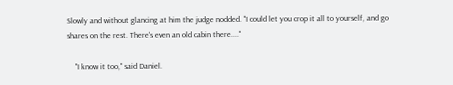Slowly and without glancing at him the judge nodded. "I could let you crop it all to yourself, and go shares on the rest. There's even an old cabin there...."

    "I know it too," said Daniel.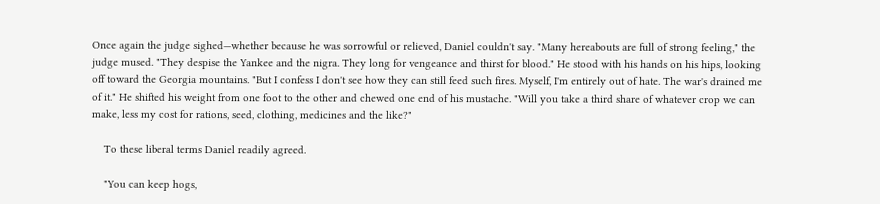Once again the judge sighed—whether because he was sorrowful or relieved, Daniel couldn't say. "Many hereabouts are full of strong feeling," the judge mused. "They despise the Yankee and the nigra. They long for vengeance and thirst for blood." He stood with his hands on his hips, looking off toward the Georgia mountains. "But I confess I don't see how they can still feed such fires. Myself, I'm entirely out of hate. The war's drained me of it." He shifted his weight from one foot to the other and chewed one end of his mustache. "Will you take a third share of whatever crop we can make, less my cost for rations, seed, clothing, medicines and the like?"

    To these liberal terms Daniel readily agreed.

    "You can keep hogs,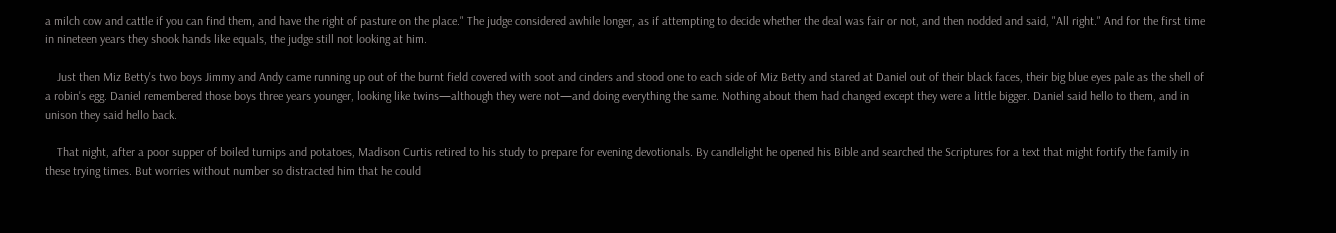a milch cow and cattle if you can find them, and have the right of pasture on the place." The judge considered awhile longer, as if attempting to decide whether the deal was fair or not, and then nodded and said, "All right." And for the first time in nineteen years they shook hands like equals, the judge still not looking at him.

    Just then Miz Betty's two boys Jimmy and Andy came running up out of the burnt field covered with soot and cinders and stood one to each side of Miz Betty and stared at Daniel out of their black faces, their big blue eyes pale as the shell of a robin's egg. Daniel remembered those boys three years younger, looking like twins—although they were not—and doing everything the same. Nothing about them had changed except they were a little bigger. Daniel said hello to them, and in unison they said hello back.

    That night, after a poor supper of boiled turnips and potatoes, Madison Curtis retired to his study to prepare for evening devotionals. By candlelight he opened his Bible and searched the Scriptures for a text that might fortify the family in these trying times. But worries without number so distracted him that he could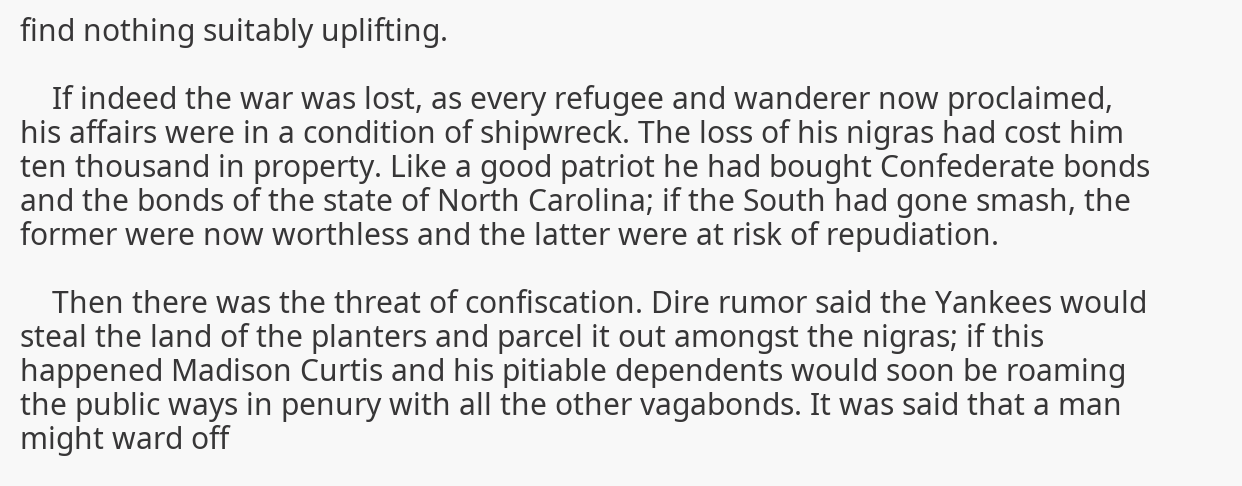find nothing suitably uplifting.

    If indeed the war was lost, as every refugee and wanderer now proclaimed, his affairs were in a condition of shipwreck. The loss of his nigras had cost him ten thousand in property. Like a good patriot he had bought Confederate bonds and the bonds of the state of North Carolina; if the South had gone smash, the former were now worthless and the latter were at risk of repudiation.

    Then there was the threat of confiscation. Dire rumor said the Yankees would steal the land of the planters and parcel it out amongst the nigras; if this happened Madison Curtis and his pitiable dependents would soon be roaming the public ways in penury with all the other vagabonds. It was said that a man might ward off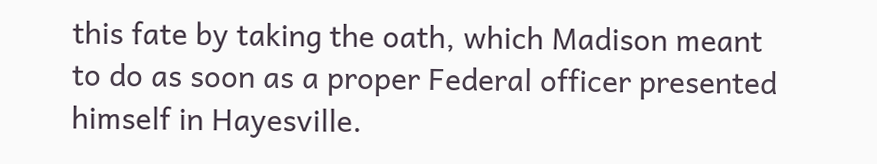this fate by taking the oath, which Madison meant to do as soon as a proper Federal officer presented himself in Hayesville.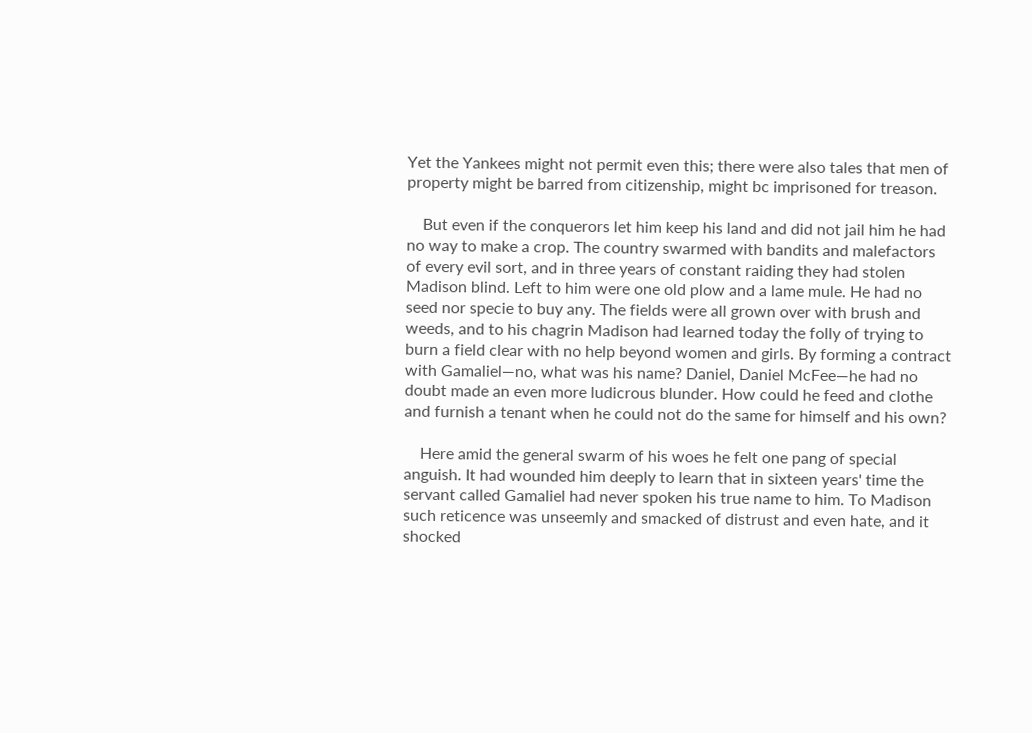Yet the Yankees might not permit even this; there were also tales that men of property might be barred from citizenship, might bc imprisoned for treason.

    But even if the conquerors let him keep his land and did not jail him he had no way to make a crop. The country swarmed with bandits and malefactors of every evil sort, and in three years of constant raiding they had stolen Madison blind. Left to him were one old plow and a lame mule. He had no seed nor specie to buy any. The fields were all grown over with brush and weeds, and to his chagrin Madison had learned today the folly of trying to burn a field clear with no help beyond women and girls. By forming a contract with Gamaliel—no, what was his name? Daniel, Daniel McFee—he had no doubt made an even more ludicrous blunder. How could he feed and clothe and furnish a tenant when he could not do the same for himself and his own?

    Here amid the general swarm of his woes he felt one pang of special anguish. It had wounded him deeply to learn that in sixteen years' time the servant called Gamaliel had never spoken his true name to him. To Madison such reticence was unseemly and smacked of distrust and even hate, and it shocked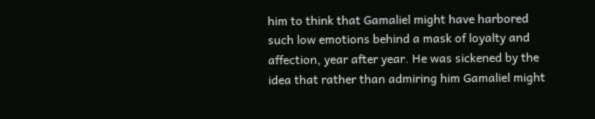him to think that Gamaliel might have harbored such low emotions behind a mask of loyalty and affection, year after year. He was sickened by the idea that rather than admiring him Gamaliel might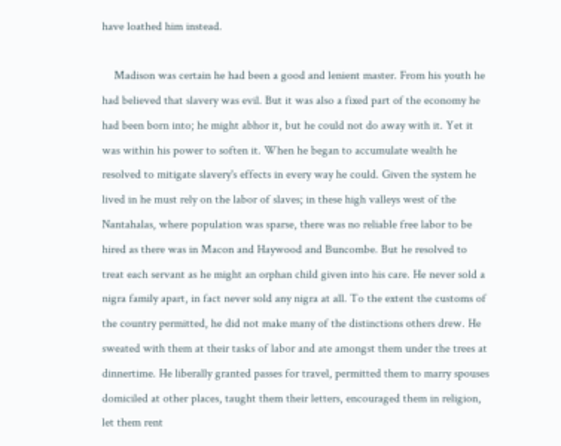have loathed him instead.

    Madison was certain he had been a good and lenient master. From his youth he had believed that slavery was evil. But it was also a fixed part of the economy he had been born into; he might abhor it, but he could not do away with it. Yet it was within his power to soften it. When he began to accumulate wealth he resolved to mitigate slavery's effects in every way he could. Given the system he lived in he must rely on the labor of slaves; in these high valleys west of the Nantahalas, where population was sparse, there was no reliable free labor to be hired as there was in Macon and Haywood and Buncombe. But he resolved to treat each servant as he might an orphan child given into his care. He never sold a nigra family apart, in fact never sold any nigra at all. To the extent the customs of the country permitted, he did not make many of the distinctions others drew. He sweated with them at their tasks of labor and ate amongst them under the trees at dinnertime. He liberally granted passes for travel, permitted them to marry spouses domiciled at other places, taught them their letters, encouraged them in religion, let them rent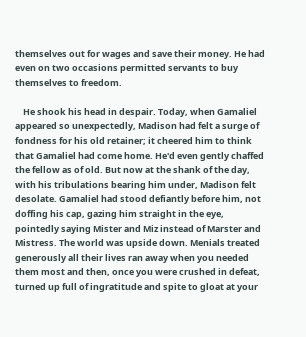themselves out for wages and save their money. He had even on two occasions permitted servants to buy themselves to freedom.

    He shook his head in despair. Today, when Gamaliel appeared so unexpectedly, Madison had felt a surge of fondness for his old retainer; it cheered him to think that Gamaliel had come home. He'd even gently chaffed the fellow as of old. But now at the shank of the day, with his tribulations bearing him under, Madison felt desolate. Gamaliel had stood defiantly before him, not doffing his cap, gazing him straight in the eye, pointedly saying Mister and Miz instead of Marster and Mistress. The world was upside down. Menials treated generously all their lives ran away when you needed them most and then, once you were crushed in defeat, turned up full of ingratitude and spite to gloat at your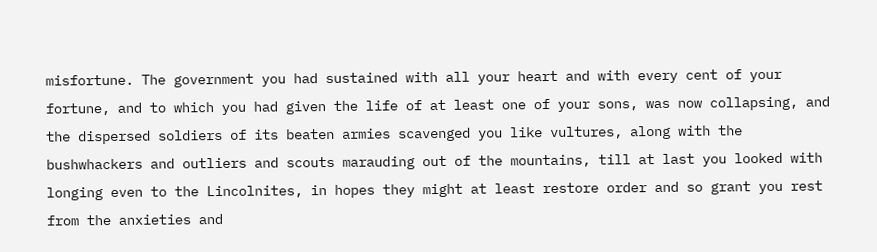misfortune. The government you had sustained with all your heart and with every cent of your fortune, and to which you had given the life of at least one of your sons, was now collapsing, and the dispersed soldiers of its beaten armies scavenged you like vultures, along with the bushwhackers and outliers and scouts marauding out of the mountains, till at last you looked with longing even to the Lincolnites, in hopes they might at least restore order and so grant you rest from the anxieties and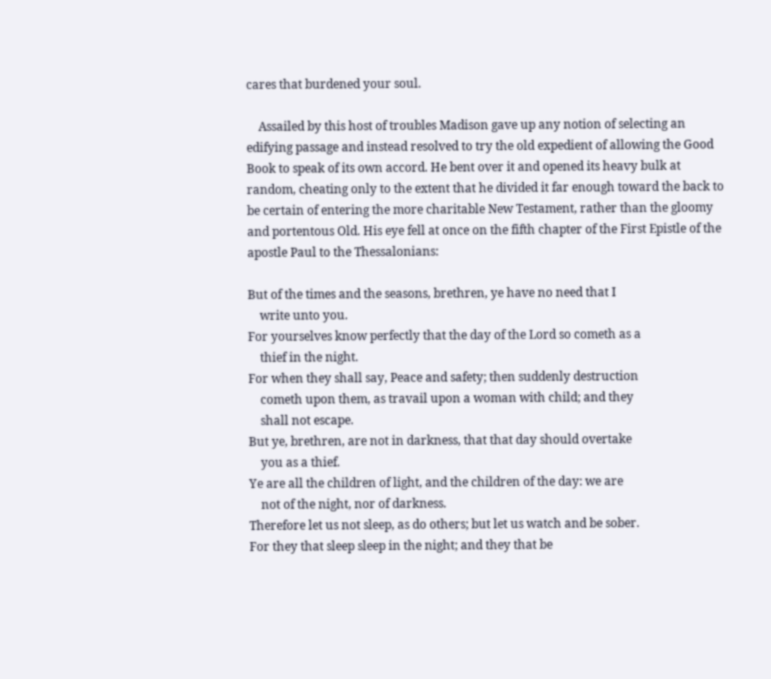cares that burdened your soul.

    Assailed by this host of troubles Madison gave up any notion of selecting an edifying passage and instead resolved to try the old expedient of allowing the Good Book to speak of its own accord. He bent over it and opened its heavy bulk at random, cheating only to the extent that he divided it far enough toward the back to be certain of entering the more charitable New Testament, rather than the gloomy and portentous Old. His eye fell at once on the fifth chapter of the First Epistle of the apostle Paul to the Thessalonians:

But of the times and the seasons, brethren, ye have no need that I
    write unto you.
For yourselves know perfectly that the day of the Lord so cometh as a
    thief in the night.
For when they shall say, Peace and safety; then suddenly destruction
    cometh upon them, as travail upon a woman with child; and they
    shall not escape.
But ye, brethren, are not in darkness, that that day should overtake
    you as a thief.
Ye are all the children of light, and the children of the day: we are
    not of the night, nor of darkness.
Therefore let us not sleep, as do others; but let us watch and be sober.
For they that sleep sleep in the night; and they that be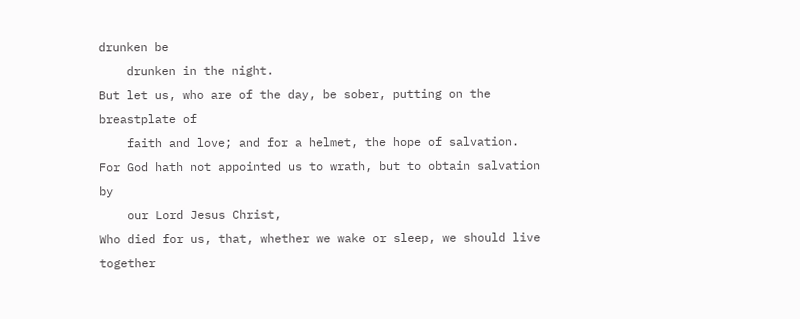drunken be
    drunken in the night.
But let us, who are of the day, be sober, putting on the breastplate of
    faith and love; and for a helmet, the hope of salvation.
For God hath not appointed us to wrath, but to obtain salvation by
    our Lord Jesus Christ,
Who died for us, that, whether we wake or sleep, we should live together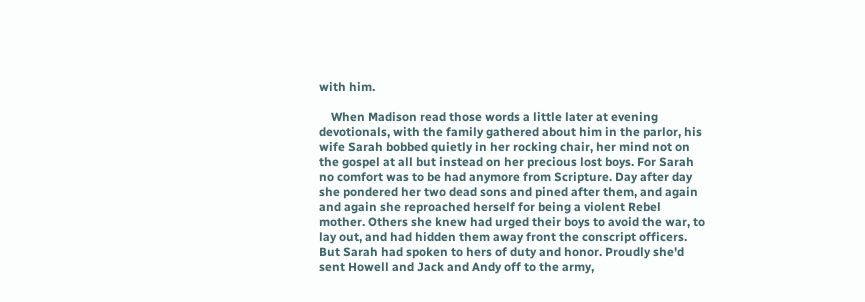with him.

    When Madison read those words a little later at evening devotionals, with the family gathered about him in the parlor, his wife Sarah bobbed quietly in her rocking chair, her mind not on the gospel at all but instead on her precious lost boys. For Sarah no comfort was to be had anymore from Scripture. Day after day she pondered her two dead sons and pined after them, and again and again she reproached herself for being a violent Rebel mother. Others she knew had urged their boys to avoid the war, to lay out, and had hidden them away front the conscript officers. But Sarah had spoken to hers of duty and honor. Proudly she'd sent Howell and Jack and Andy off to the army,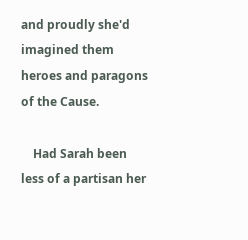and proudly she'd imagined them heroes and paragons of the Cause.

    Had Sarah been less of a partisan her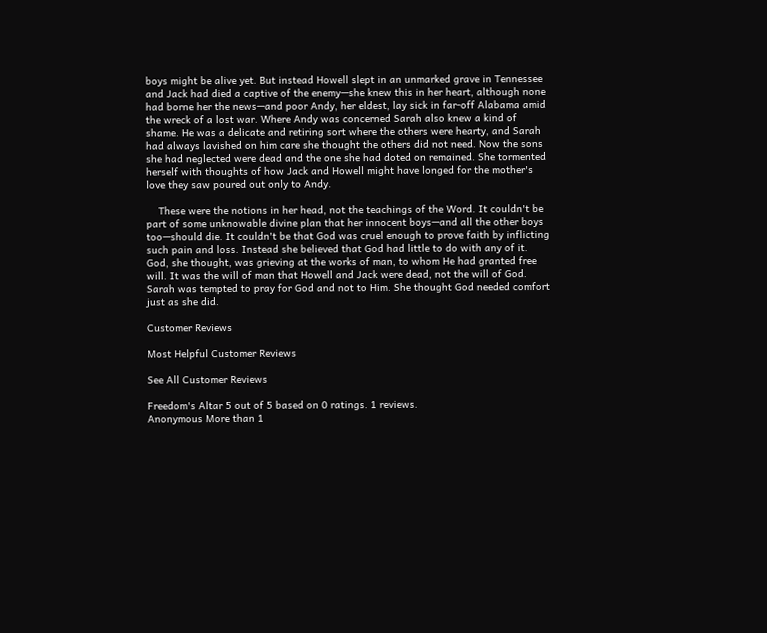boys might be alive yet. But instead Howell slept in an unmarked grave in Tennessee and Jack had died a captive of the enemy—she knew this in her heart, although none had borne her the news—and poor Andy, her eldest, lay sick in far-off Alabama amid the wreck of a lost war. Where Andy was concerned Sarah also knew a kind of shame. He was a delicate and retiring sort where the others were hearty, and Sarah had always lavished on him care she thought the others did not need. Now the sons she had neglected were dead and the one she had doted on remained. She tormented herself with thoughts of how Jack and Howell might have longed for the mother's love they saw poured out only to Andy.

    These were the notions in her head, not the teachings of the Word. It couldn't be part of some unknowable divine plan that her innocent boys—and all the other boys too—should die. It couldn't be that God was cruel enough to prove faith by inflicting such pain and loss. Instead she believed that God had little to do with any of it. God, she thought, was grieving at the works of man, to whom He had granted free will. It was the will of man that Howell and Jack were dead, not the will of God. Sarah was tempted to pray for God and not to Him. She thought God needed comfort just as she did.

Customer Reviews

Most Helpful Customer Reviews

See All Customer Reviews

Freedom's Altar 5 out of 5 based on 0 ratings. 1 reviews.
Anonymous More than 1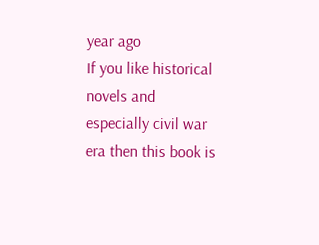year ago
If you like historical novels and especially civil war era then this book is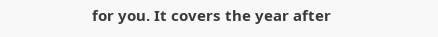for you. It covers the year after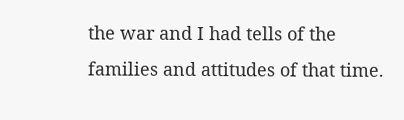the war and I had tells of the families and attitudes of that time.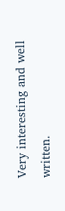Very interesting and well written.